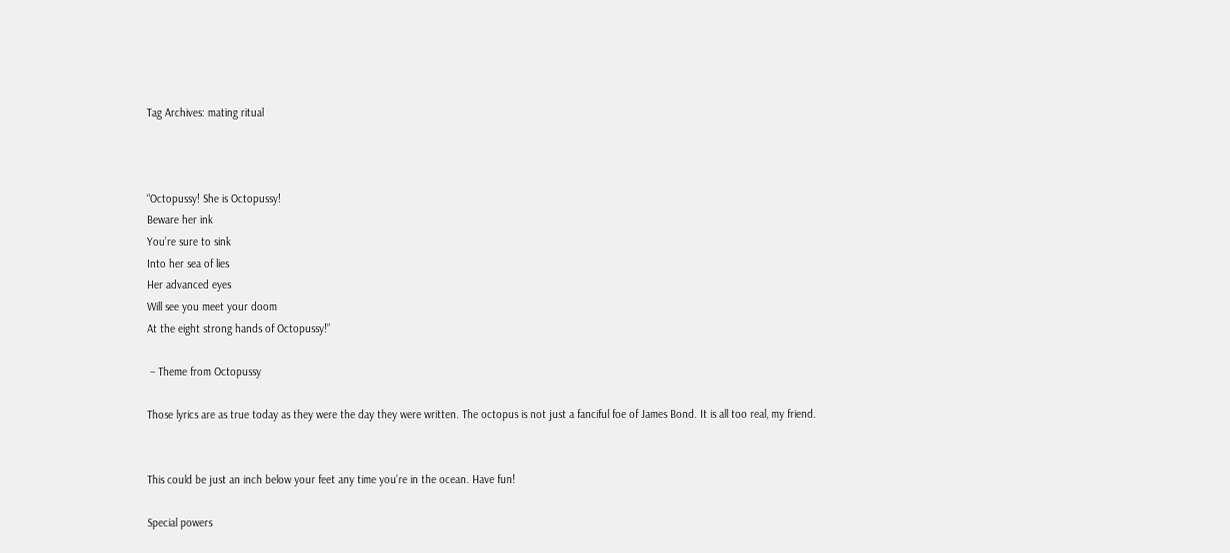Tag Archives: mating ritual



“Octopussy! She is Octopussy!
Beware her ink
You’re sure to sink
Into her sea of lies
Her advanced eyes
Will see you meet your doom
At the eight strong hands of Octopussy!”

 – Theme from Octopussy

Those lyrics are as true today as they were the day they were written. The octopus is not just a fanciful foe of James Bond. It is all too real, my friend.


This could be just an inch below your feet any time you’re in the ocean. Have fun!

Special powers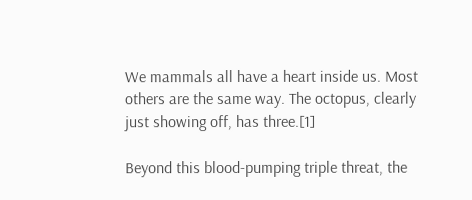We mammals all have a heart inside us. Most others are the same way. The octopus, clearly just showing off, has three.[1]

Beyond this blood-pumping triple threat, the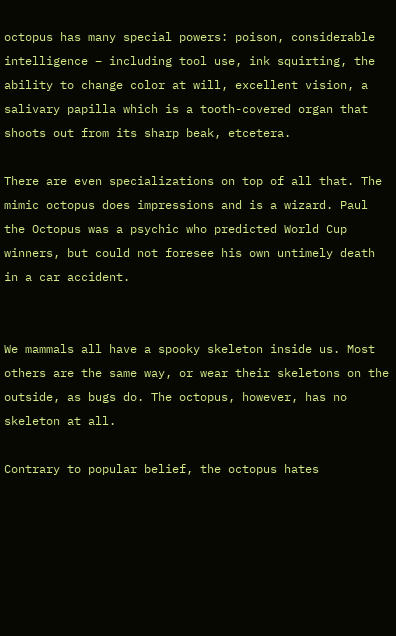octopus has many special powers: poison, considerable intelligence – including tool use, ink squirting, the ability to change color at will, excellent vision, a salivary papilla which is a tooth-covered organ that shoots out from its sharp beak, etcetera.

There are even specializations on top of all that. The mimic octopus does impressions and is a wizard. Paul the Octopus was a psychic who predicted World Cup winners, but could not foresee his own untimely death in a car accident.


We mammals all have a spooky skeleton inside us. Most others are the same way, or wear their skeletons on the outside, as bugs do. The octopus, however, has no skeleton at all.

Contrary to popular belief, the octopus hates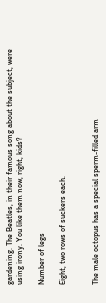gardening. The Beatles, in their famous song about the subject, were using irony. You like them now, right, kids?

Number of legs

Eight, two rows of suckers each.


The male octopus has a special sperm-filled arm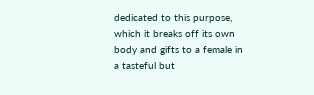dedicated to this purpose, which it breaks off its own body and gifts to a female in a tasteful but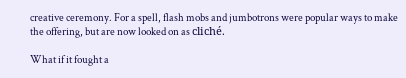creative ceremony. For a spell, flash mobs and jumbotrons were popular ways to make the offering, but are now looked on as cliché.

What if it fought a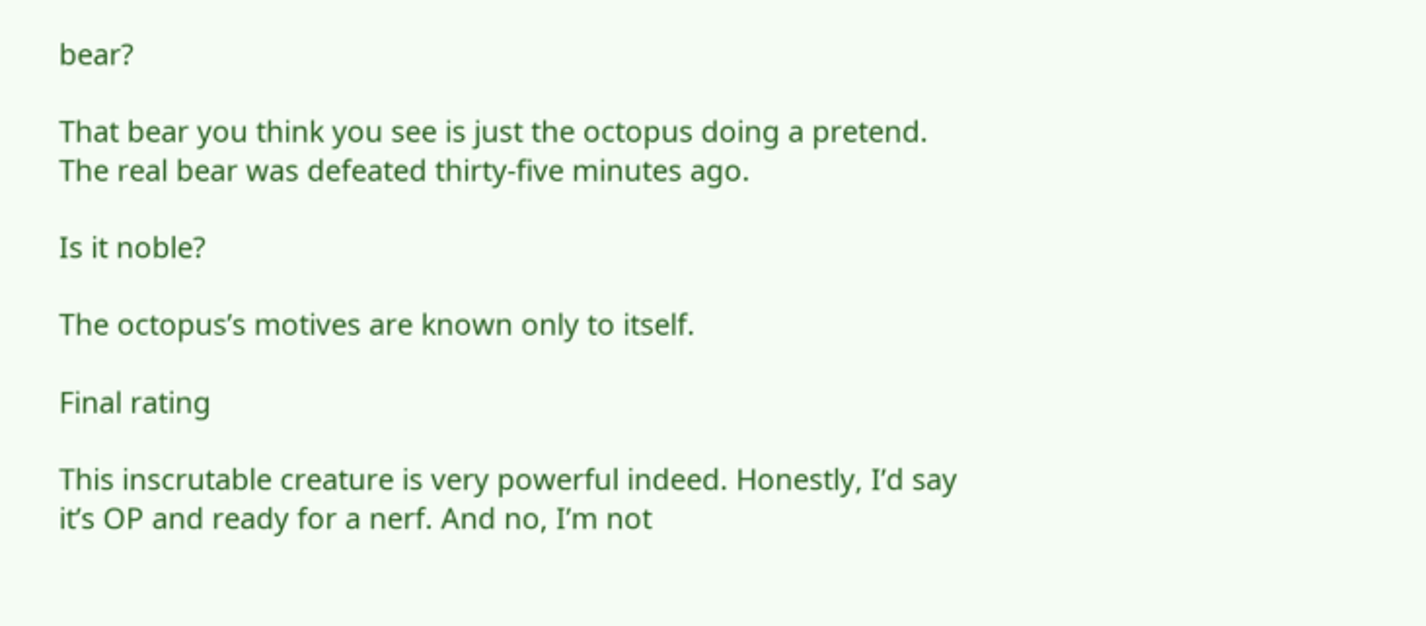bear?

That bear you think you see is just the octopus doing a pretend. The real bear was defeated thirty-five minutes ago.

Is it noble?

The octopus’s motives are known only to itself.

Final rating

This inscrutable creature is very powerful indeed. Honestly, I’d say it’s OP and ready for a nerf. And no, I’m not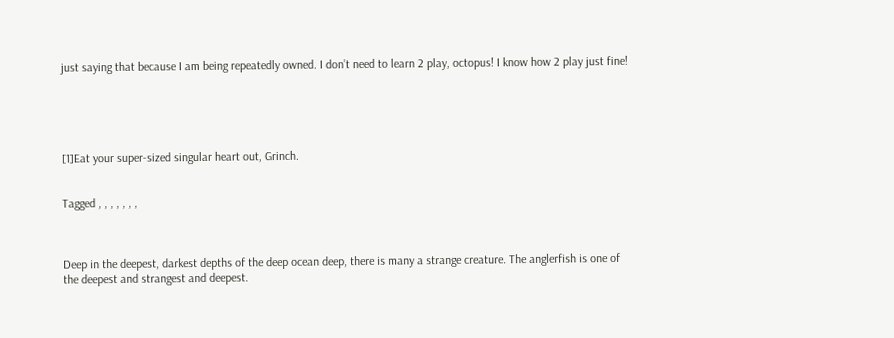just saying that because I am being repeatedly owned. I don’t need to learn 2 play, octopus! I know how 2 play just fine!





[1]Eat your super-sized singular heart out, Grinch.


Tagged , , , , , , ,



Deep in the deepest, darkest depths of the deep ocean deep, there is many a strange creature. The anglerfish is one of the deepest and strangest and deepest.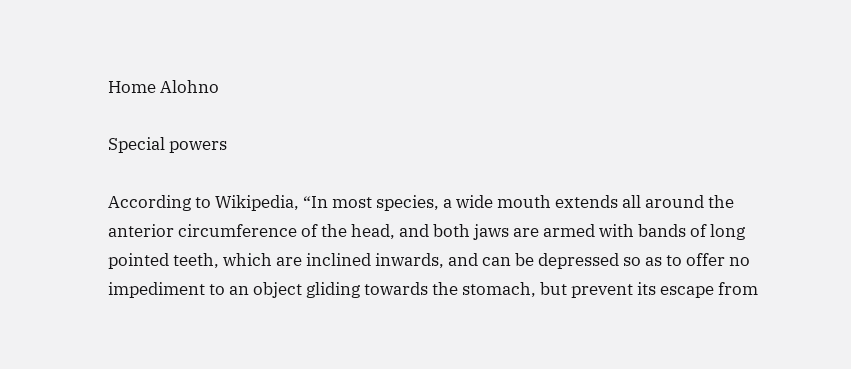Home Alohno

Special powers

According to Wikipedia, “In most species, a wide mouth extends all around the anterior circumference of the head, and both jaws are armed with bands of long pointed teeth, which are inclined inwards, and can be depressed so as to offer no impediment to an object gliding towards the stomach, but prevent its escape from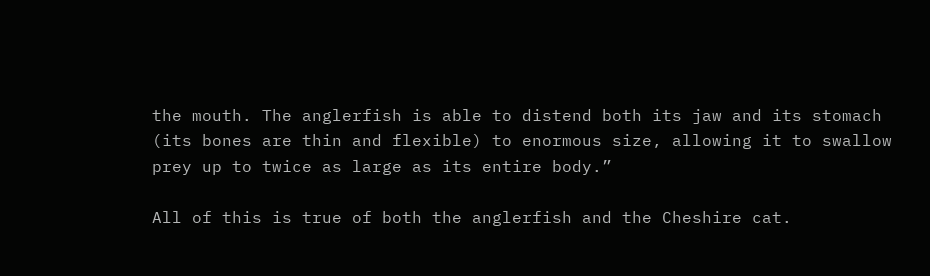the mouth. The anglerfish is able to distend both its jaw and its stomach (its bones are thin and flexible) to enormous size, allowing it to swallow prey up to twice as large as its entire body.”

All of this is true of both the anglerfish and the Cheshire cat.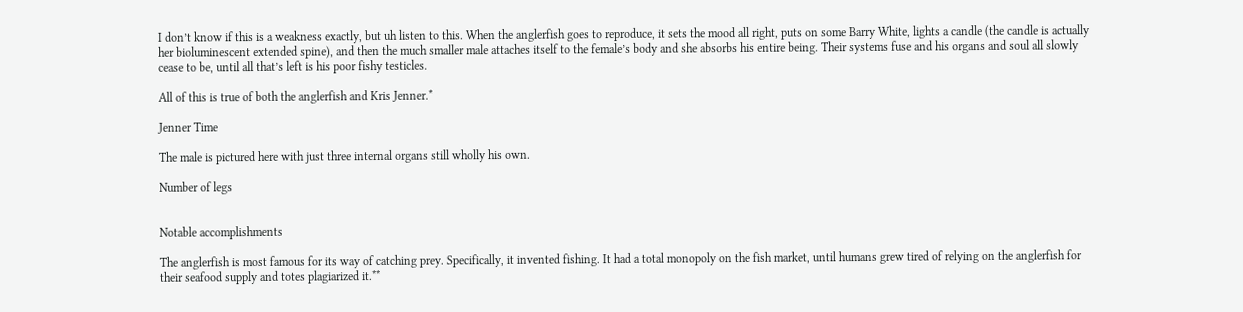I don’t know if this is a weakness exactly, but uh listen to this. When the anglerfish goes to reproduce, it sets the mood all right, puts on some Barry White, lights a candle (the candle is actually her bioluminescent extended spine), and then the much smaller male attaches itself to the female’s body and she absorbs his entire being. Their systems fuse and his organs and soul all slowly cease to be, until all that’s left is his poor fishy testicles.

All of this is true of both the anglerfish and Kris Jenner.*

Jenner Time

The male is pictured here with just three internal organs still wholly his own.

Number of legs


Notable accomplishments

The anglerfish is most famous for its way of catching prey. Specifically, it invented fishing. It had a total monopoly on the fish market, until humans grew tired of relying on the anglerfish for their seafood supply and totes plagiarized it.**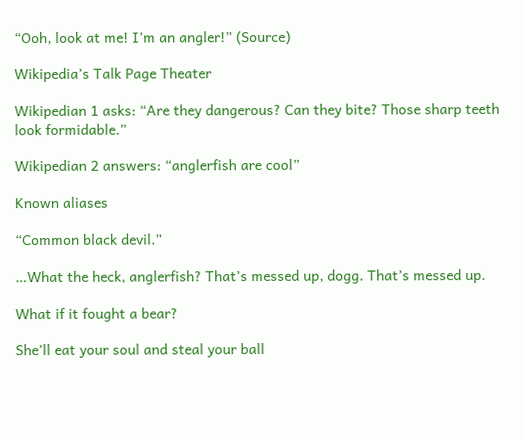“Ooh, look at me! I’m an angler!” (Source)

Wikipedia’s Talk Page Theater

Wikipedian 1 asks: “Are they dangerous? Can they bite? Those sharp teeth look formidable.”

Wikipedian 2 answers: “anglerfish are cool”

Known aliases

“Common black devil.”

…What the heck, anglerfish? That’s messed up, dogg. That’s messed up.

What if it fought a bear?

She’ll eat your soul and steal your ball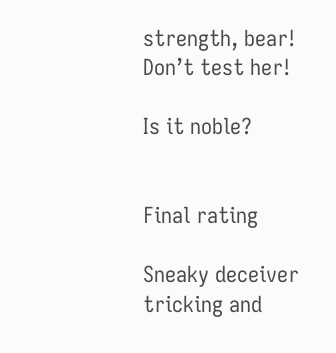strength, bear! Don’t test her!

Is it noble?


Final rating

Sneaky deceiver tricking and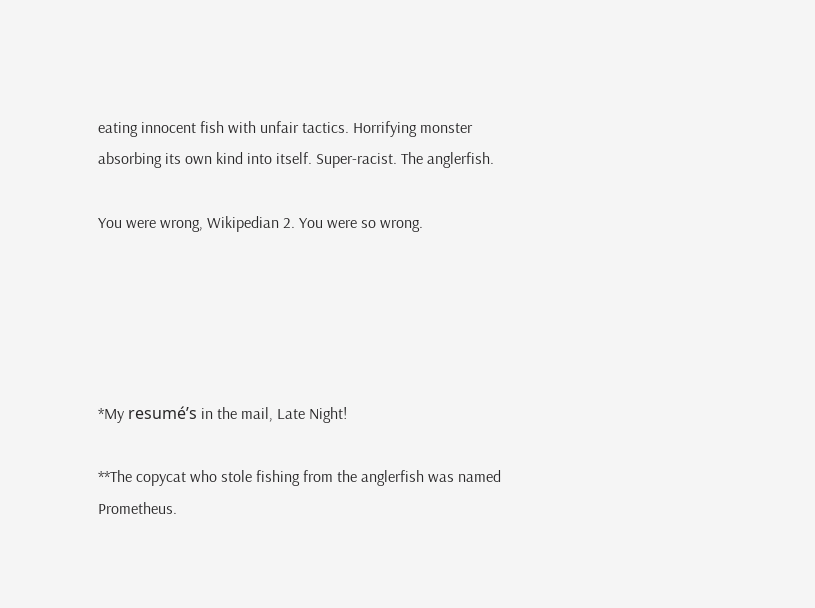eating innocent fish with unfair tactics. Horrifying monster absorbing its own kind into itself. Super-racist. The anglerfish.

You were wrong, Wikipedian 2. You were so wrong.





*My resumé’s in the mail, Late Night!

**The copycat who stole fishing from the anglerfish was named Prometheus.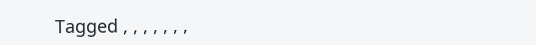Tagged , , , , , , ,